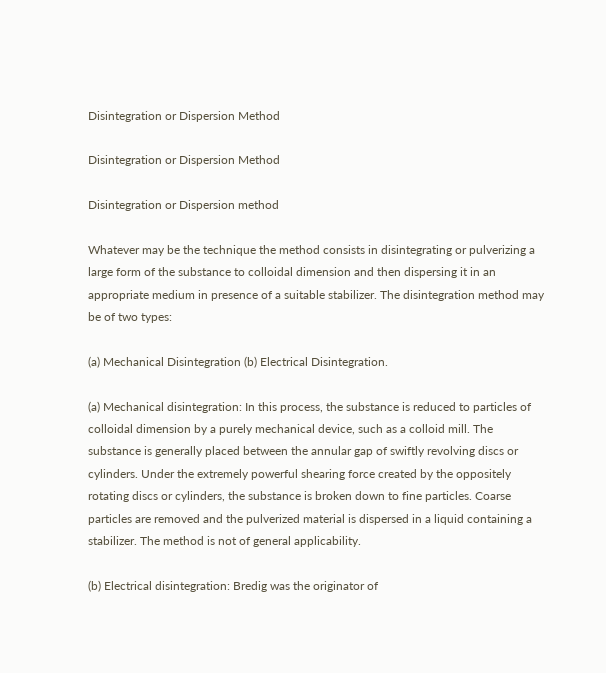Disintegration or Dispersion Method

Disintegration or Dispersion Method

Disintegration or Dispersion method

Whatever may be the technique the method consists in disintegrating or pulverizing a large form of the substance to colloidal dimension and then dispersing it in an appropriate medium in presence of a suitable stabilizer. The disintegration method may be of two types:

(a) Mechanical Disintegration (b) Electrical Disintegration.

(a) Mechanical disintegration: In this process, the substance is reduced to particles of colloidal dimension by a purely mechanical device, such as a colloid mill. The substance is generally placed between the annular gap of swiftly revolving discs or cylinders. Under the extremely powerful shearing force created by the oppositely rotating discs or cylinders, the substance is broken down to fine particles. Coarse particles are removed and the pulverized material is dispersed in a liquid containing a stabilizer. The method is not of general applicability.

(b) Electrical disintegration: Bredig was the originator of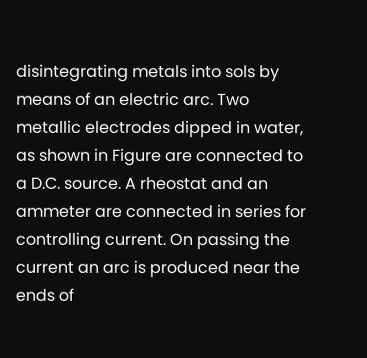disintegrating metals into sols by means of an electric arc. Two metallic electrodes dipped in water, as shown in Figure are connected to a D.C. source. A rheostat and an ammeter are connected in series for controlling current. On passing the current an arc is produced near the ends of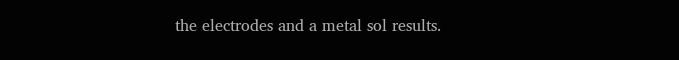the electrodes and a metal sol results.